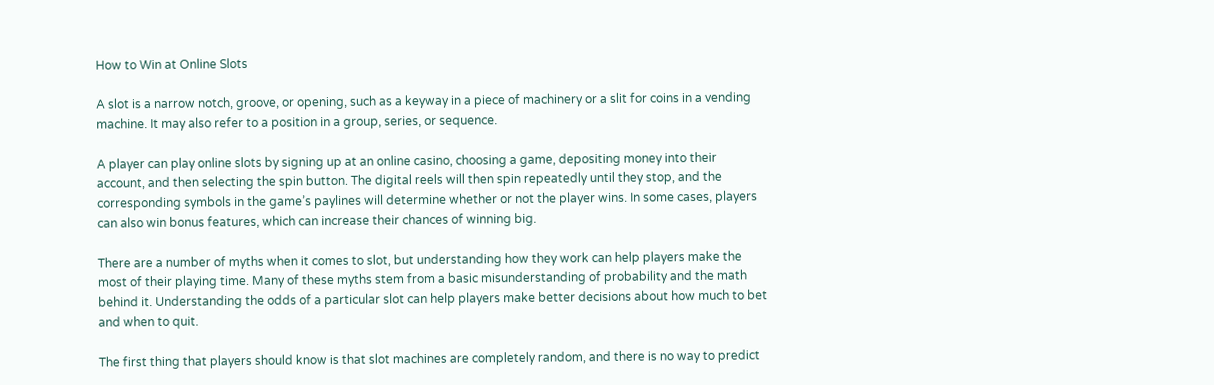How to Win at Online Slots

A slot is a narrow notch, groove, or opening, such as a keyway in a piece of machinery or a slit for coins in a vending machine. It may also refer to a position in a group, series, or sequence.

A player can play online slots by signing up at an online casino, choosing a game, depositing money into their account, and then selecting the spin button. The digital reels will then spin repeatedly until they stop, and the corresponding symbols in the game’s paylines will determine whether or not the player wins. In some cases, players can also win bonus features, which can increase their chances of winning big.

There are a number of myths when it comes to slot, but understanding how they work can help players make the most of their playing time. Many of these myths stem from a basic misunderstanding of probability and the math behind it. Understanding the odds of a particular slot can help players make better decisions about how much to bet and when to quit.

The first thing that players should know is that slot machines are completely random, and there is no way to predict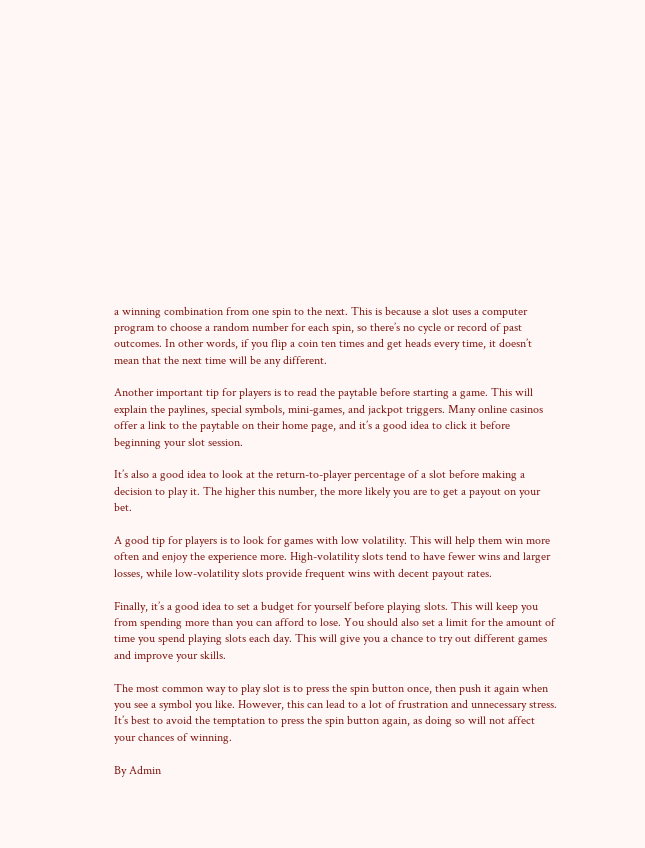a winning combination from one spin to the next. This is because a slot uses a computer program to choose a random number for each spin, so there’s no cycle or record of past outcomes. In other words, if you flip a coin ten times and get heads every time, it doesn’t mean that the next time will be any different.

Another important tip for players is to read the paytable before starting a game. This will explain the paylines, special symbols, mini-games, and jackpot triggers. Many online casinos offer a link to the paytable on their home page, and it’s a good idea to click it before beginning your slot session.

It’s also a good idea to look at the return-to-player percentage of a slot before making a decision to play it. The higher this number, the more likely you are to get a payout on your bet.

A good tip for players is to look for games with low volatility. This will help them win more often and enjoy the experience more. High-volatility slots tend to have fewer wins and larger losses, while low-volatility slots provide frequent wins with decent payout rates.

Finally, it’s a good idea to set a budget for yourself before playing slots. This will keep you from spending more than you can afford to lose. You should also set a limit for the amount of time you spend playing slots each day. This will give you a chance to try out different games and improve your skills.

The most common way to play slot is to press the spin button once, then push it again when you see a symbol you like. However, this can lead to a lot of frustration and unnecessary stress. It’s best to avoid the temptation to press the spin button again, as doing so will not affect your chances of winning.

By Admin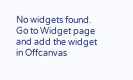No widgets found. Go to Widget page and add the widget in Offcanvas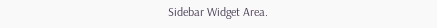Sidebar Widget Area.